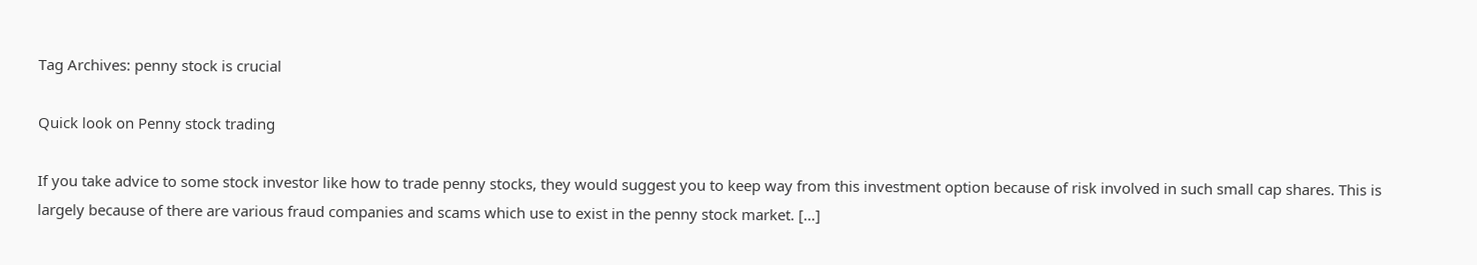Tag Archives: penny stock is crucial

Quick look on Penny stock trading

If you take advice to some stock investor like how to trade penny stocks, they would suggest you to keep way from this investment option because of risk involved in such small cap shares. This is largely because of there are various fraud companies and scams which use to exist in the penny stock market. […]